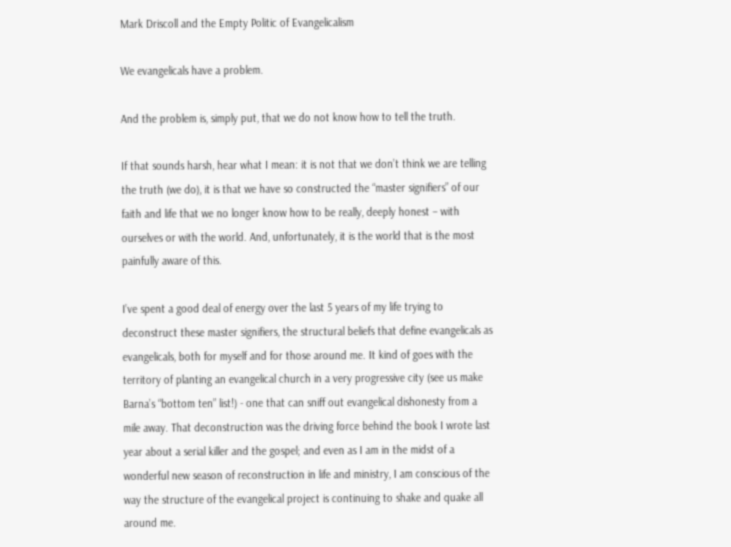Mark Driscoll and the Empty Politic of Evangelicalism

We evangelicals have a problem.

And the problem is, simply put, that we do not know how to tell the truth.

If that sounds harsh, hear what I mean: it is not that we don’t think we are telling the truth (we do), it is that we have so constructed the “master signifiers” of our faith and life that we no longer know how to be really, deeply honest – with ourselves or with the world. And, unfortunately, it is the world that is the most painfully aware of this.

I’ve spent a good deal of energy over the last 5 years of my life trying to deconstruct these master signifiers, the structural beliefs that define evangelicals as evangelicals, both for myself and for those around me. It kind of goes with the territory of planting an evangelical church in a very progressive city (see us make Barna’s “bottom ten” list!) - one that can sniff out evangelical dishonesty from a mile away. That deconstruction was the driving force behind the book I wrote last year about a serial killer and the gospel; and even as I am in the midst of a wonderful new season of reconstruction in life and ministry, I am conscious of the way the structure of the evangelical project is continuing to shake and quake all around me.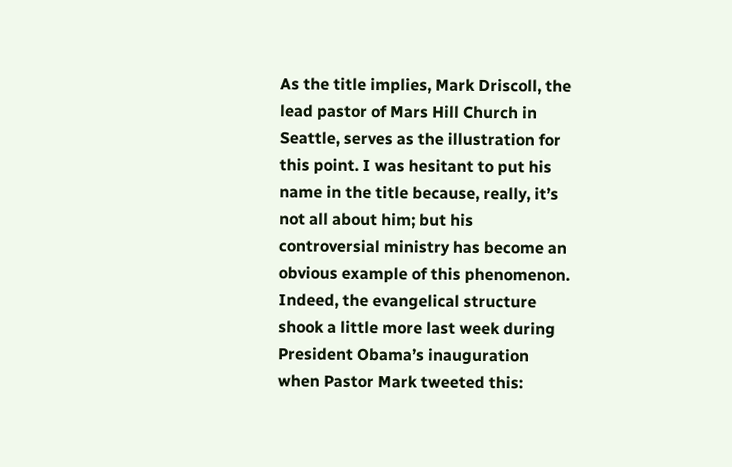As the title implies, Mark Driscoll, the lead pastor of Mars Hill Church in Seattle, serves as the illustration for this point. I was hesitant to put his name in the title because, really, it’s not all about him; but his controversial ministry has become an obvious example of this phenomenon. Indeed, the evangelical structure shook a little more last week during President Obama’s inauguration when Pastor Mark tweeted this: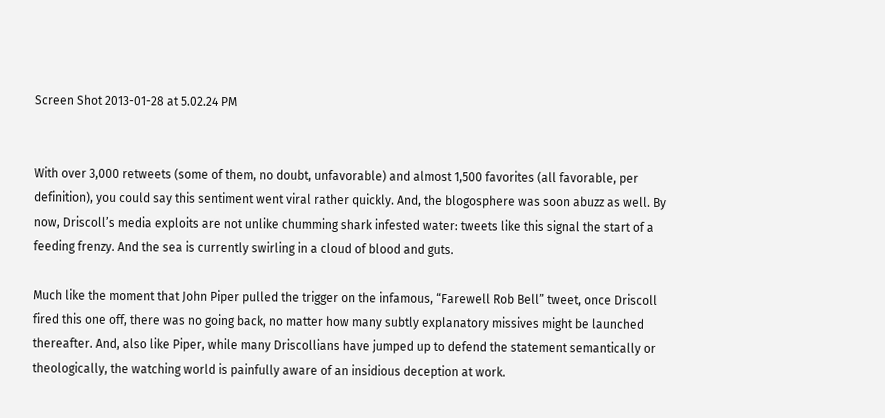Screen Shot 2013-01-28 at 5.02.24 PM


With over 3,000 retweets (some of them, no doubt, unfavorable) and almost 1,500 favorites (all favorable, per definition), you could say this sentiment went viral rather quickly. And, the blogosphere was soon abuzz as well. By now, Driscoll’s media exploits are not unlike chumming shark infested water: tweets like this signal the start of a feeding frenzy. And the sea is currently swirling in a cloud of blood and guts.

Much like the moment that John Piper pulled the trigger on the infamous, “Farewell Rob Bell” tweet, once Driscoll fired this one off, there was no going back, no matter how many subtly explanatory missives might be launched thereafter. And, also like Piper, while many Driscollians have jumped up to defend the statement semantically or theologically, the watching world is painfully aware of an insidious deception at work.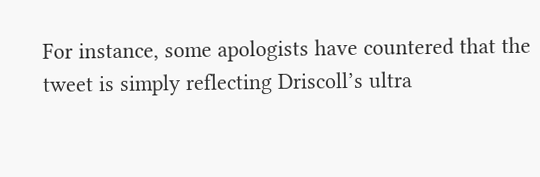For instance, some apologists have countered that the tweet is simply reflecting Driscoll’s ultra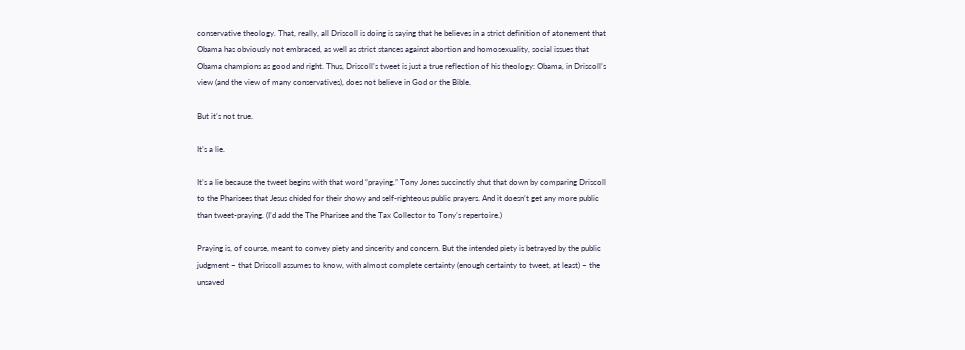conservative theology. That, really, all Driscoll is doing is saying that he believes in a strict definition of atonement that Obama has obviously not embraced, as well as strict stances against abortion and homosexuality, social issues that Obama champions as good and right. Thus, Driscoll’s tweet is just a true reflection of his theology: Obama, in Driscoll’s view (and the view of many conservatives), does not believe in God or the Bible.

But it’s not true.

It’s a lie.

It’s a lie because the tweet begins with that word “praying.” Tony Jones succinctly shut that down by comparing Driscoll to the Pharisees that Jesus chided for their showy and self-righteous public prayers. And it doesn’t get any more public than tweet-praying. (I’d add the The Pharisee and the Tax Collector to Tony’s repertoire.)

Praying is, of course, meant to convey piety and sincerity and concern. But the intended piety is betrayed by the public judgment – that Driscoll assumes to know, with almost complete certainty (enough certainty to tweet, at least) – the unsaved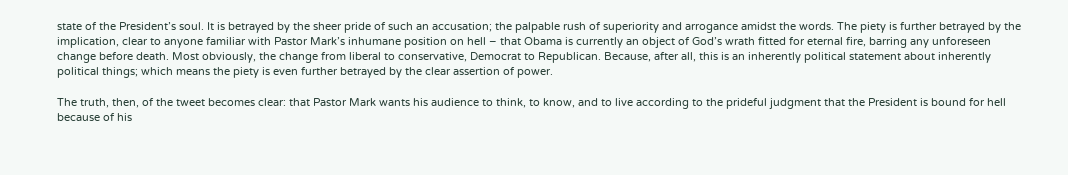state of the President’s soul. It is betrayed by the sheer pride of such an accusation; the palpable rush of superiority and arrogance amidst the words. The piety is further betrayed by the implication, clear to anyone familiar with Pastor Mark’s inhumane position on hell – that Obama is currently an object of God’s wrath fitted for eternal fire, barring any unforeseen change before death. Most obviously, the change from liberal to conservative, Democrat to Republican. Because, after all, this is an inherently political statement about inherently political things; which means the piety is even further betrayed by the clear assertion of power.

The truth, then, of the tweet becomes clear: that Pastor Mark wants his audience to think, to know, and to live according to the prideful judgment that the President is bound for hell because of his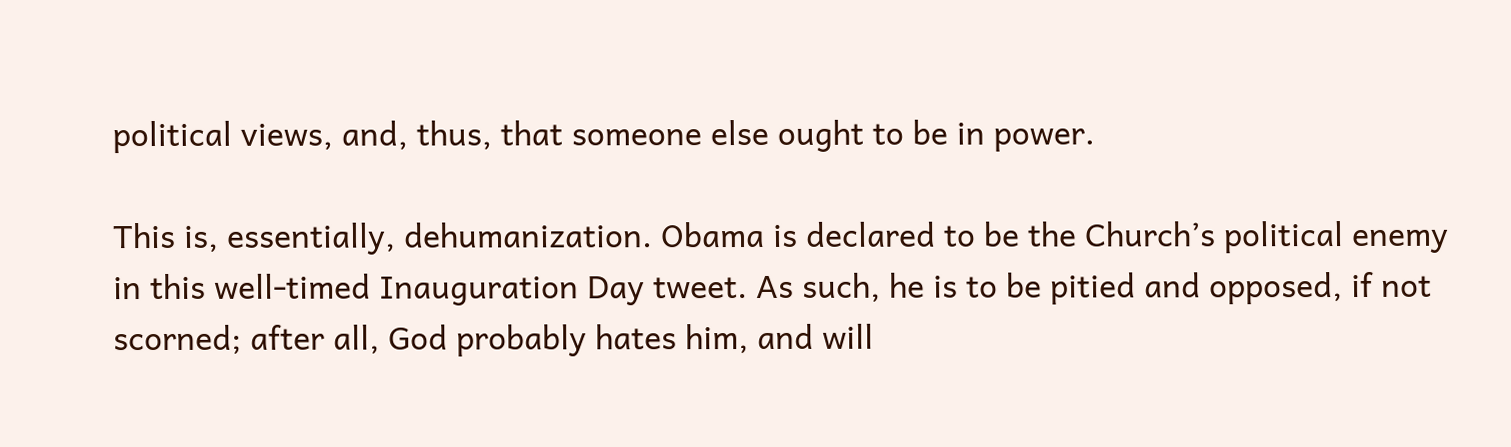political views, and, thus, that someone else ought to be in power.

This is, essentially, dehumanization. Obama is declared to be the Church’s political enemy in this well-timed Inauguration Day tweet. As such, he is to be pitied and opposed, if not scorned; after all, God probably hates him, and will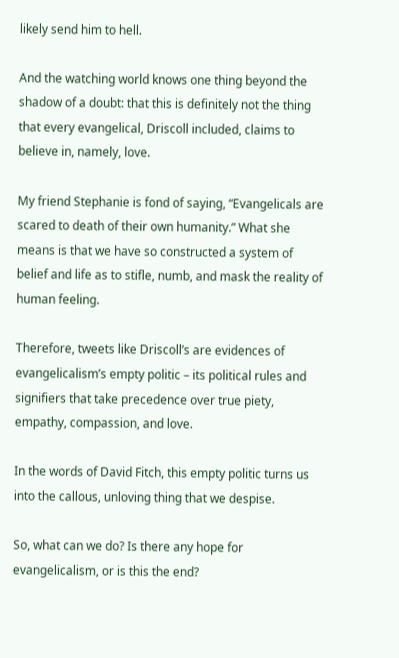likely send him to hell.

And the watching world knows one thing beyond the shadow of a doubt: that this is definitely not the thing that every evangelical, Driscoll included, claims to believe in, namely, love.

My friend Stephanie is fond of saying, “Evangelicals are scared to death of their own humanity.” What she means is that we have so constructed a system of belief and life as to stifle, numb, and mask the reality of human feeling.

Therefore, tweets like Driscoll’s are evidences of evangelicalism’s empty politic – its political rules and signifiers that take precedence over true piety, empathy, compassion, and love.

In the words of David Fitch, this empty politic turns us into the callous, unloving thing that we despise.

So, what can we do? Is there any hope for evangelicalism, or is this the end?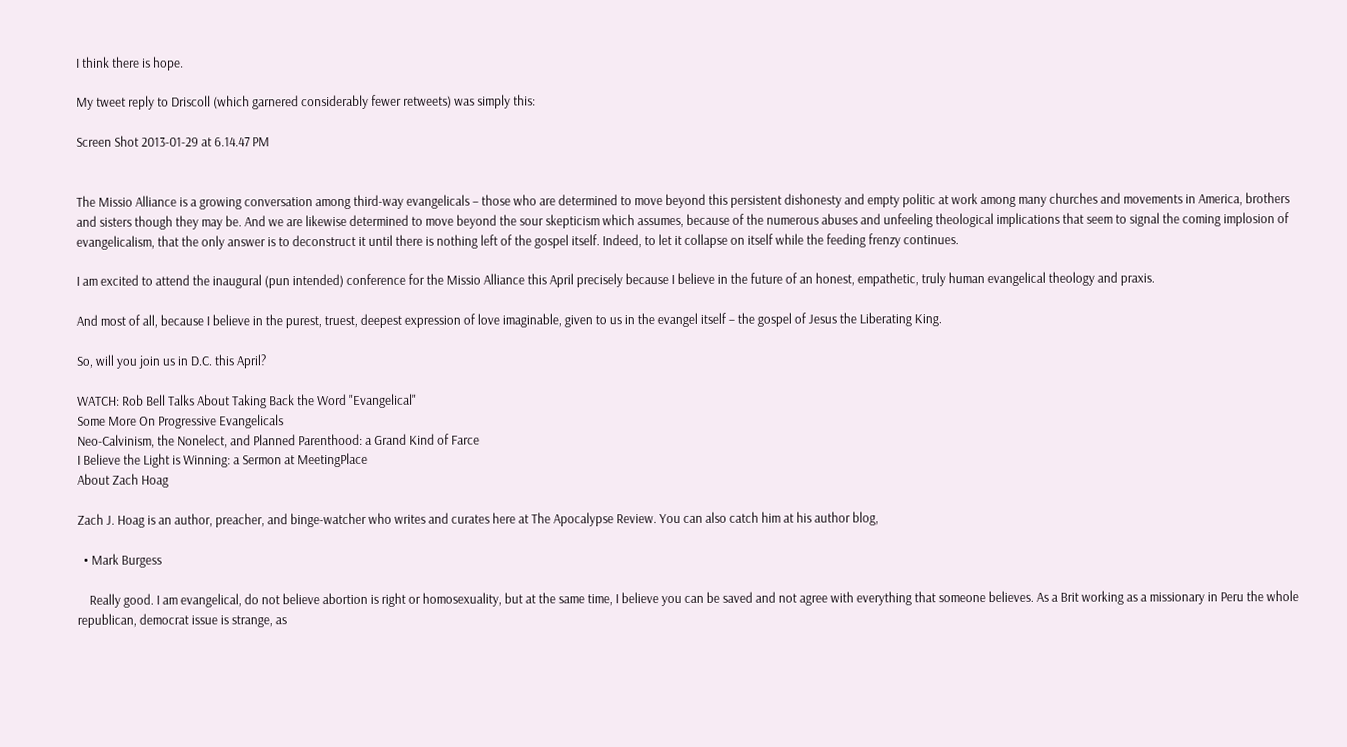I think there is hope.

My tweet reply to Driscoll (which garnered considerably fewer retweets) was simply this:

Screen Shot 2013-01-29 at 6.14.47 PM


The Missio Alliance is a growing conversation among third-way evangelicals – those who are determined to move beyond this persistent dishonesty and empty politic at work among many churches and movements in America, brothers and sisters though they may be. And we are likewise determined to move beyond the sour skepticism which assumes, because of the numerous abuses and unfeeling theological implications that seem to signal the coming implosion of evangelicalism, that the only answer is to deconstruct it until there is nothing left of the gospel itself. Indeed, to let it collapse on itself while the feeding frenzy continues.

I am excited to attend the inaugural (pun intended) conference for the Missio Alliance this April precisely because I believe in the future of an honest, empathetic, truly human evangelical theology and praxis.

And most of all, because I believe in the purest, truest, deepest expression of love imaginable, given to us in the evangel itself – the gospel of Jesus the Liberating King.

So, will you join us in D.C. this April?

WATCH: Rob Bell Talks About Taking Back the Word "Evangelical"
Some More On Progressive Evangelicals
Neo-Calvinism, the Nonelect, and Planned Parenthood: a Grand Kind of Farce
I Believe the Light is Winning: a Sermon at MeetingPlace
About Zach Hoag

Zach J. Hoag is an author, preacher, and binge-watcher who writes and curates here at The Apocalypse Review. You can also catch him at his author blog,

  • Mark Burgess

    Really good. I am evangelical, do not believe abortion is right or homosexuality, but at the same time, I believe you can be saved and not agree with everything that someone believes. As a Brit working as a missionary in Peru the whole republican, democrat issue is strange, as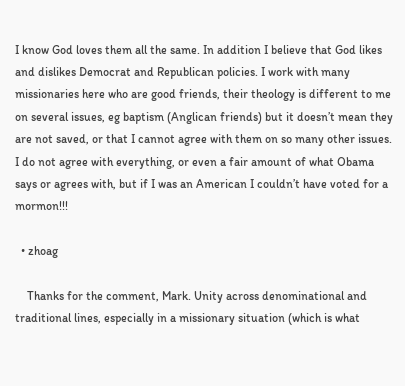I know God loves them all the same. In addition I believe that God likes and dislikes Democrat and Republican policies. I work with many missionaries here who are good friends, their theology is different to me on several issues, eg baptism (Anglican friends) but it doesn’t mean they are not saved, or that I cannot agree with them on so many other issues. I do not agree with everything, or even a fair amount of what Obama says or agrees with, but if I was an American I couldn’t have voted for a mormon!!!

  • zhoag

    Thanks for the comment, Mark. Unity across denominational and traditional lines, especially in a missionary situation (which is what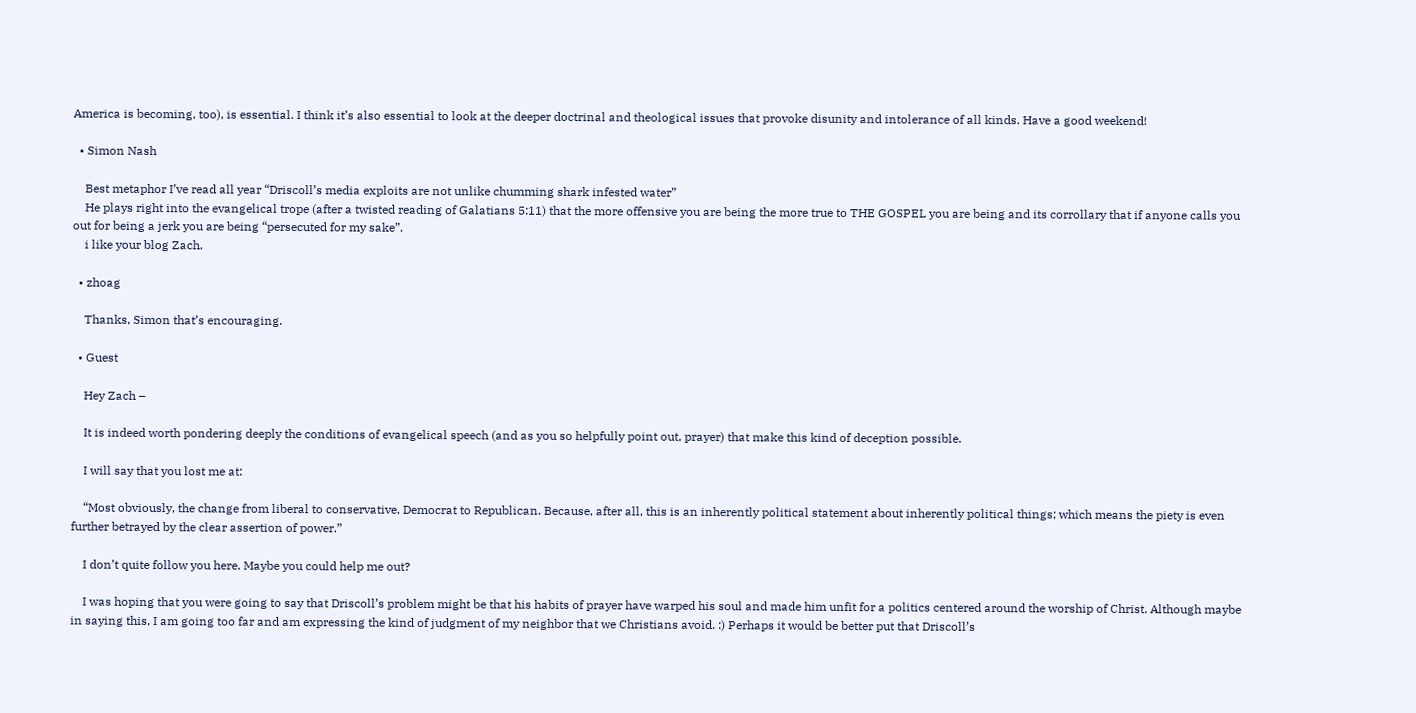America is becoming, too), is essential. I think it’s also essential to look at the deeper doctrinal and theological issues that provoke disunity and intolerance of all kinds. Have a good weekend!

  • Simon Nash

    Best metaphor I’ve read all year “Driscoll’s media exploits are not unlike chumming shark infested water”
    He plays right into the evangelical trope (after a twisted reading of Galatians 5:11) that the more offensive you are being the more true to THE GOSPEL you are being and its corrollary that if anyone calls you out for being a jerk you are being “persecuted for my sake”.
    i like your blog Zach.

  • zhoag

    Thanks, Simon that’s encouraging.

  • Guest

    Hey Zach –

    It is indeed worth pondering deeply the conditions of evangelical speech (and as you so helpfully point out, prayer) that make this kind of deception possible.

    I will say that you lost me at:

    “Most obviously, the change from liberal to conservative, Democrat to Republican. Because, after all, this is an inherently political statement about inherently political things; which means the piety is even further betrayed by the clear assertion of power.”

    I don’t quite follow you here. Maybe you could help me out?

    I was hoping that you were going to say that Driscoll’s problem might be that his habits of prayer have warped his soul and made him unfit for a politics centered around the worship of Christ. Although maybe in saying this, I am going too far and am expressing the kind of judgment of my neighbor that we Christians avoid. :) Perhaps it would be better put that Driscoll’s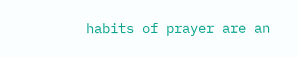habits of prayer are an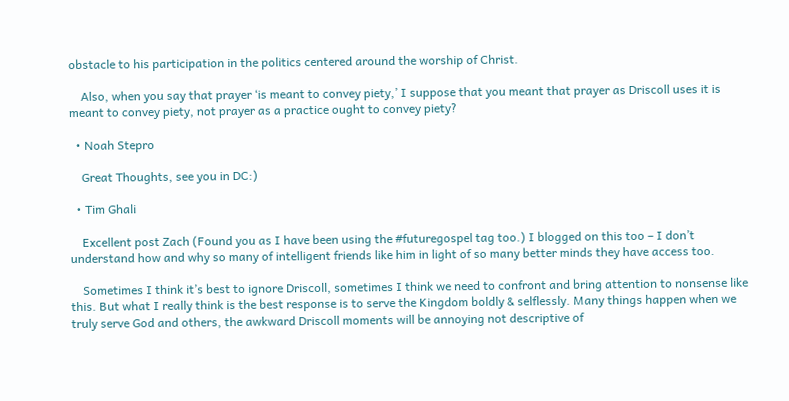obstacle to his participation in the politics centered around the worship of Christ.

    Also, when you say that prayer ‘is meant to convey piety,’ I suppose that you meant that prayer as Driscoll uses it is meant to convey piety, not prayer as a practice ought to convey piety?

  • Noah Stepro

    Great Thoughts, see you in DC:)

  • Tim Ghali

    Excellent post Zach (Found you as I have been using the #futuregospel tag too.) I blogged on this too – I don’t understand how and why so many of intelligent friends like him in light of so many better minds they have access too.

    Sometimes I think it’s best to ignore Driscoll, sometimes I think we need to confront and bring attention to nonsense like this. But what I really think is the best response is to serve the Kingdom boldly & selflessly. Many things happen when we truly serve God and others, the awkward Driscoll moments will be annoying not descriptive of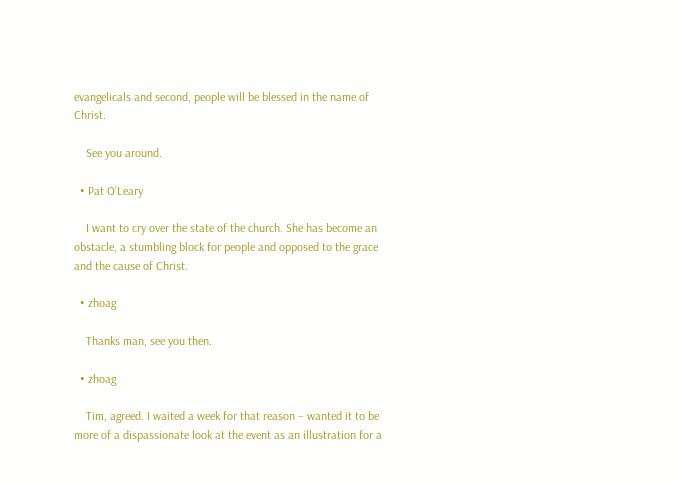evangelicals and second, people will be blessed in the name of Christ.

    See you around.

  • Pat O’Leary

    I want to cry over the state of the church. She has become an obstacle, a stumbling block for people and opposed to the grace and the cause of Christ.

  • zhoag

    Thanks man, see you then.

  • zhoag

    Tim, agreed. I waited a week for that reason – wanted it to be more of a dispassionate look at the event as an illustration for a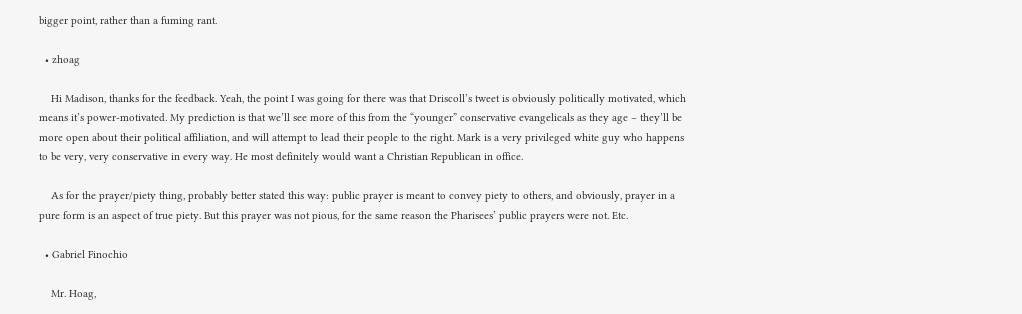bigger point, rather than a fuming rant.

  • zhoag

    Hi Madison, thanks for the feedback. Yeah, the point I was going for there was that Driscoll’s tweet is obviously politically motivated, which means it’s power-motivated. My prediction is that we’ll see more of this from the “younger” conservative evangelicals as they age – they’ll be more open about their political affiliation, and will attempt to lead their people to the right. Mark is a very privileged white guy who happens to be very, very conservative in every way. He most definitely would want a Christian Republican in office.

    As for the prayer/piety thing, probably better stated this way: public prayer is meant to convey piety to others, and obviously, prayer in a pure form is an aspect of true piety. But this prayer was not pious, for the same reason the Pharisees’ public prayers were not. Etc.

  • Gabriel Finochio

    Mr. Hoag,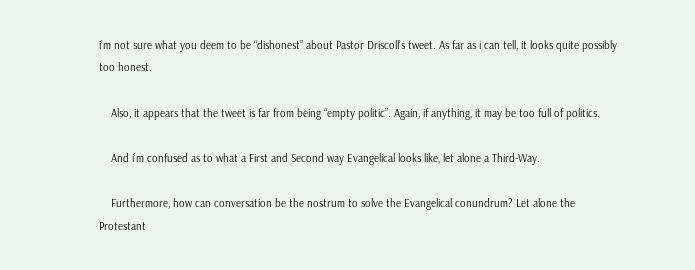i’m not sure what you deem to be “dishonest” about Pastor Driscoll’s tweet. As far as i can tell, it looks quite possibly too honest.

    Also, it appears that the tweet is far from being “empty politic”. Again, if anything, it may be too full of politics.

    And i’m confused as to what a First and Second way Evangelical looks like, let alone a Third-Way.

    Furthermore, how can conversation be the nostrum to solve the Evangelical conundrum? Let alone the Protestant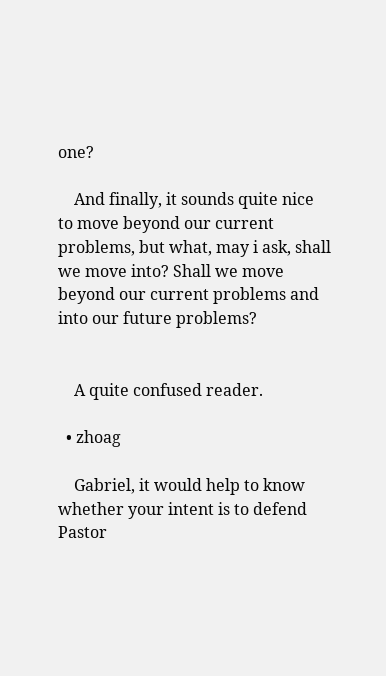one?

    And finally, it sounds quite nice to move beyond our current problems, but what, may i ask, shall we move into? Shall we move beyond our current problems and into our future problems?


    A quite confused reader.

  • zhoag

    Gabriel, it would help to know whether your intent is to defend Pastor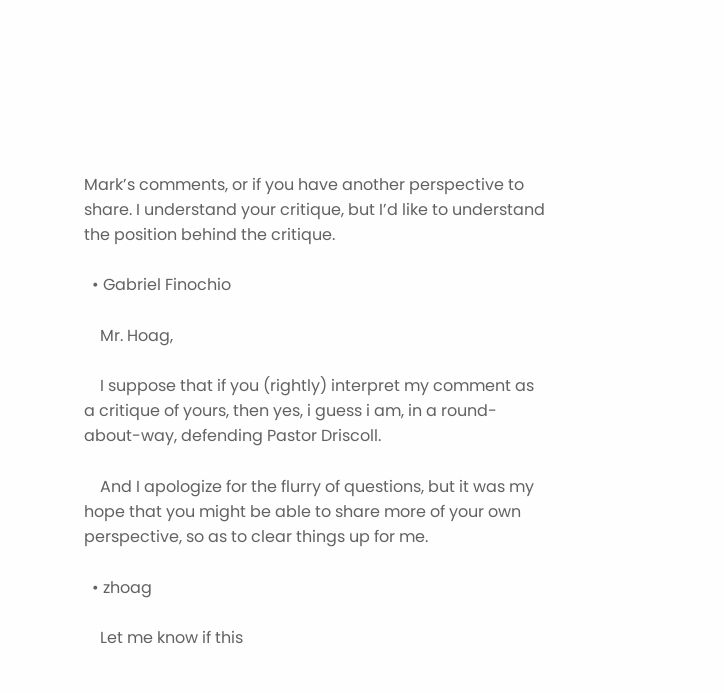Mark’s comments, or if you have another perspective to share. I understand your critique, but I’d like to understand the position behind the critique.

  • Gabriel Finochio

    Mr. Hoag,

    I suppose that if you (rightly) interpret my comment as a critique of yours, then yes, i guess i am, in a round-about-way, defending Pastor Driscoll.

    And I apologize for the flurry of questions, but it was my hope that you might be able to share more of your own perspective, so as to clear things up for me.

  • zhoag

    Let me know if this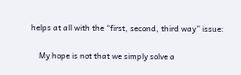helps at all with the “first, second, third way” issue:

    My hope is not that we simply solve a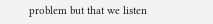problem but that we listen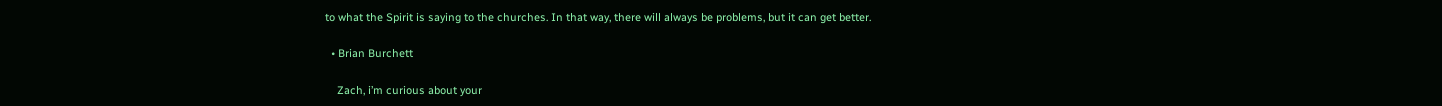to what the Spirit is saying to the churches. In that way, there will always be problems, but it can get better.

  • Brian Burchett

    Zach, i’m curious about your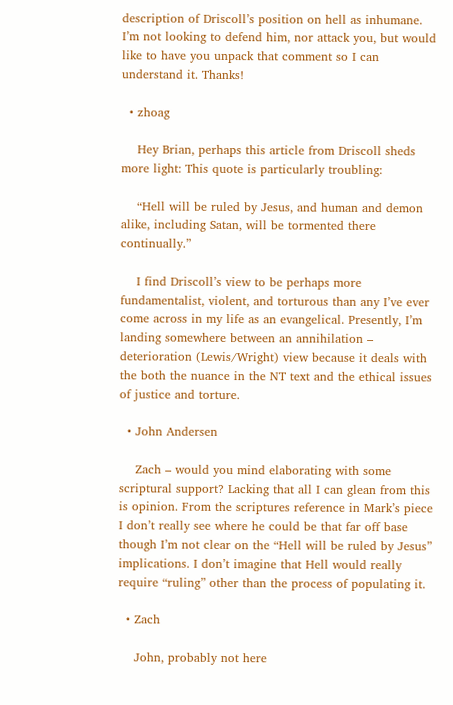description of Driscoll’s position on hell as inhumane. I’m not looking to defend him, nor attack you, but would like to have you unpack that comment so I can understand it. Thanks!

  • zhoag

    Hey Brian, perhaps this article from Driscoll sheds more light: This quote is particularly troubling:

    “Hell will be ruled by Jesus, and human and demon alike, including Satan, will be tormented there continually.”

    I find Driscoll’s view to be perhaps more fundamentalist, violent, and torturous than any I’ve ever come across in my life as an evangelical. Presently, I’m landing somewhere between an annihilation – deterioration (Lewis/Wright) view because it deals with the both the nuance in the NT text and the ethical issues of justice and torture.

  • John Andersen

    Zach – would you mind elaborating with some scriptural support? Lacking that all I can glean from this is opinion. From the scriptures reference in Mark’s piece I don’t really see where he could be that far off base though I’m not clear on the “Hell will be ruled by Jesus” implications. I don’t imagine that Hell would really require “ruling” other than the process of populating it.

  • Zach

    John, probably not here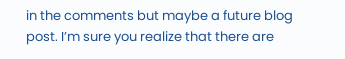in the comments but maybe a future blog post. I’m sure you realize that there are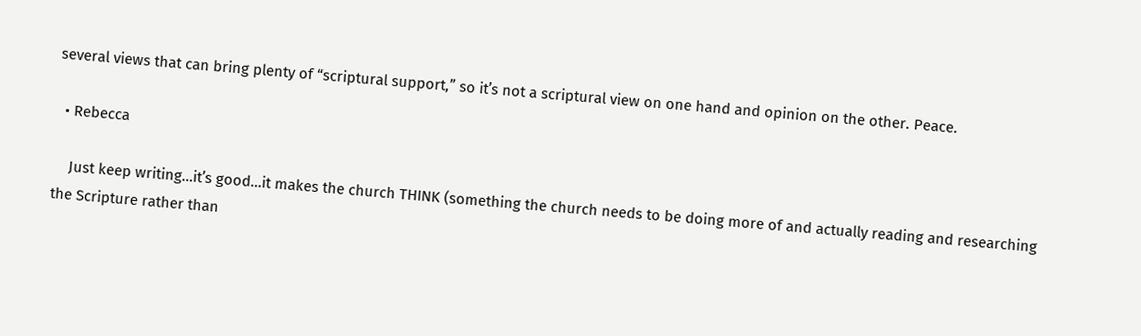several views that can bring plenty of “scriptural support,” so it’s not a scriptural view on one hand and opinion on the other. Peace.

  • Rebecca

    Just keep writing…it’s good…it makes the church THINK (something the church needs to be doing more of and actually reading and researching the Scripture rather than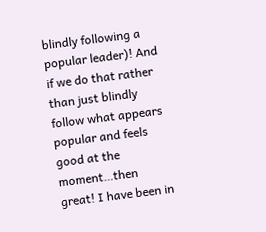blindly following a popular leader)! And if we do that rather than just blindly follow what appears popular and feels good at the moment…then great! I have been in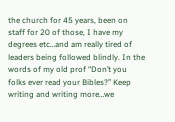the church for 45 years, been on staff for 20 of those, I have my degrees etc…and am really tired of leaders being followed blindly. In the words of my old prof “Don’t you folks ever read your Bibles?” Keep writing and writing more…we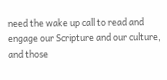need the wake up call to read and engage our Scripture and our culture, and those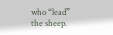who “lead” the sheep.